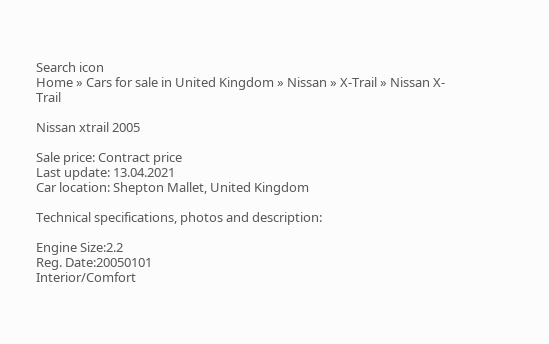Search icon
Home » Cars for sale in United Kingdom » Nissan » X-Trail » Nissan X-Trail

Nissan xtrail 2005

Sale price: Contract price
Last update: 13.04.2021
Car location: Shepton Mallet, United Kingdom

Technical specifications, photos and description:

Engine Size:2.2
Reg. Date:20050101
Interior/Comfort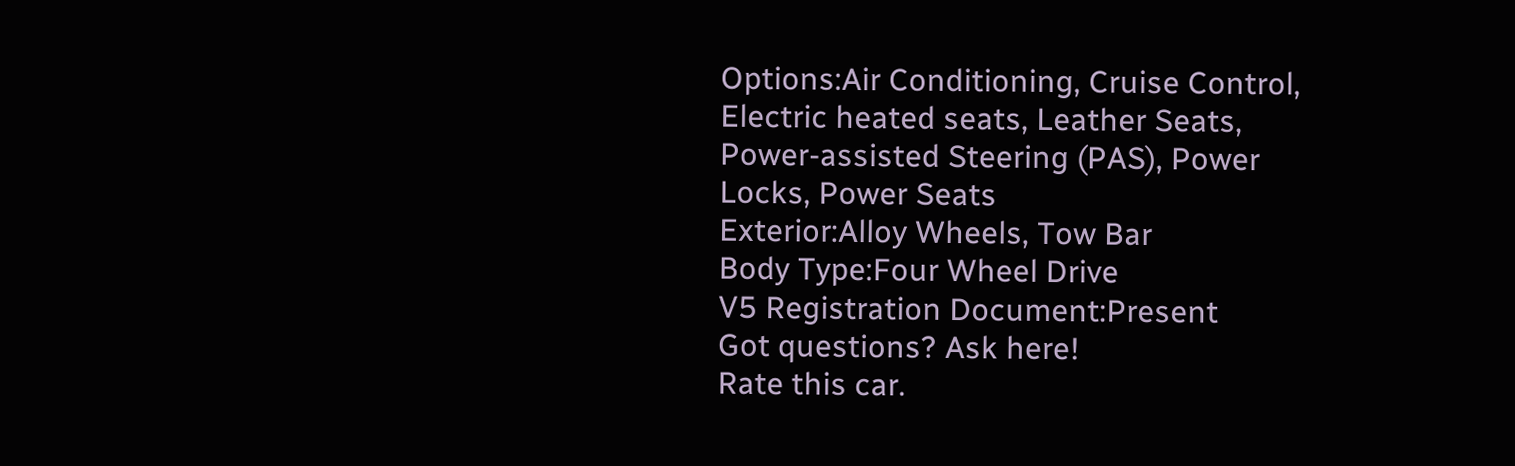Options:Air Conditioning, Cruise Control, Electric heated seats, Leather Seats, Power-assisted Steering (PAS), Power Locks, Power Seats
Exterior:Alloy Wheels, Tow Bar
Body Type:Four Wheel Drive
V5 Registration Document:Present
Got questions? Ask here!
Rate this car.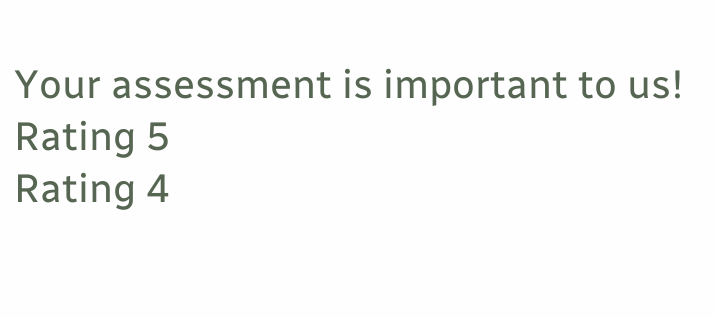Your assessment is important to us!
Rating 5
Rating 4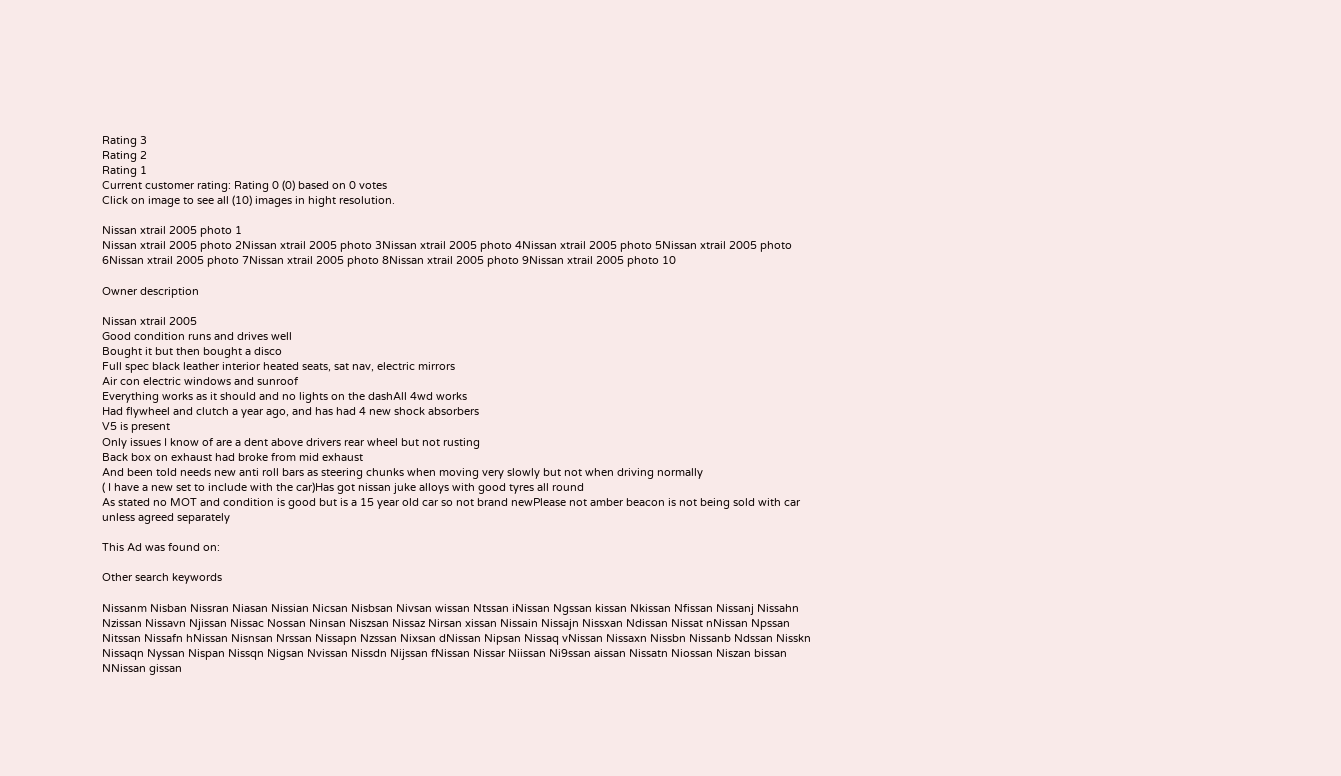Rating 3
Rating 2
Rating 1
Current customer rating: Rating 0 (0) based on 0 votes
Click on image to see all (10) images in hight resolution.

Nissan xtrail 2005 photo 1
Nissan xtrail 2005 photo 2Nissan xtrail 2005 photo 3Nissan xtrail 2005 photo 4Nissan xtrail 2005 photo 5Nissan xtrail 2005 photo 6Nissan xtrail 2005 photo 7Nissan xtrail 2005 photo 8Nissan xtrail 2005 photo 9Nissan xtrail 2005 photo 10

Owner description

Nissan xtrail 2005
Good condition runs and drives well
Bought it but then bought a disco
Full spec black leather interior heated seats, sat nav, electric mirrors
Air con electric windows and sunroof
Everything works as it should and no lights on the dashAll 4wd works
Had flywheel and clutch a year ago, and has had 4 new shock absorbers
V5 is present
Only issues I know of are a dent above drivers rear wheel but not rusting
Back box on exhaust had broke from mid exhaust
And been told needs new anti roll bars as steering chunks when moving very slowly but not when driving normally
( I have a new set to include with the car)Has got nissan juke alloys with good tyres all round
As stated no MOT and condition is good but is a 15 year old car so not brand newPlease not amber beacon is not being sold with car unless agreed separately

This Ad was found on:

Other search keywords

Nissanm Nisban Nissran Niasan Nissian Nicsan Nisbsan Nivsan wissan Ntssan iNissan Ngssan kissan Nkissan Nfissan Nissanj Nissahn Nzissan Nissavn Njissan Nissac Nossan Ninsan Niszsan Nissaz Nirsan xissan Nissain Nissajn Nissxan Ndissan Nissat nNissan Npssan Nitssan Nissafn hNissan Nisnsan Nrssan Nissapn Nzssan Nixsan dNissan Nipsan Nissaq vNissan Nissaxn Nissbn Nissanb Ndssan Nisskn Nissaqn Nyssan Nispan Nissqn Nigsan Nvissan Nissdn Nijssan fNissan Nissar Niissan Ni9ssan aissan Nissatn Niossan Niszan bissan NNissan gissan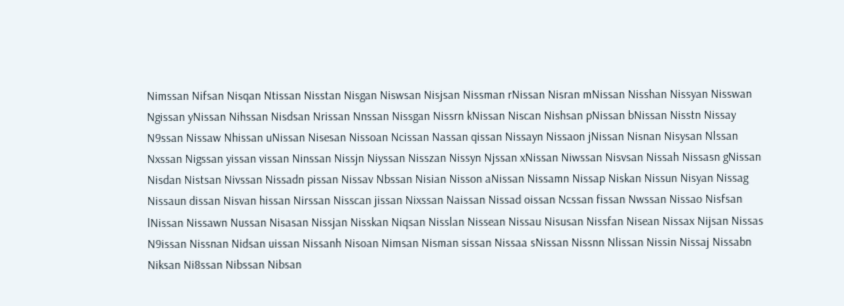Nimssan Nifsan Nisqan Ntissan Nisstan Nisgan Niswsan Nisjsan Nissman rNissan Nisran mNissan Nisshan Nissyan Nisswan Ngissan yNissan Nihssan Nisdsan Nrissan Nnssan Nissgan Nissrn kNissan Niscan Nishsan pNissan bNissan Nisstn Nissay N9ssan Nissaw Nhissan uNissan Nisesan Nissoan Ncissan Nassan qissan Nissayn Nissaon jNissan Nisnan Nisysan Nlssan Nxssan Nigssan yissan vissan Ninssan Nissjn Niyssan Nisszan Nissyn Njssan xNissan Niwssan Nisvsan Nissah Nissasn gNissan Nisdan Nistsan Nivssan Nissadn pissan Nissav Nbssan Nisian Nisson aNissan Nissamn Nissap Niskan Nissun Nisyan Nissag Nissaun dissan Nisvan hissan Nirssan Nisscan jissan Nixssan Naissan Nissad oissan Ncssan fissan Nwssan Nissao Nisfsan lNissan Nissawn Nussan Nisasan Nissjan Nisskan Niqsan Nisslan Nissean Nissau Nisusan Nissfan Nisean Nissax Nijsan Nissas N9issan Nissnan Nidsan uissan Nissanh Nisoan Nimsan Nisman sissan Nissaa sNissan Nissnn Nlissan Nissin Nissaj Nissabn Niksan Ni8ssan Nibssan Nibsan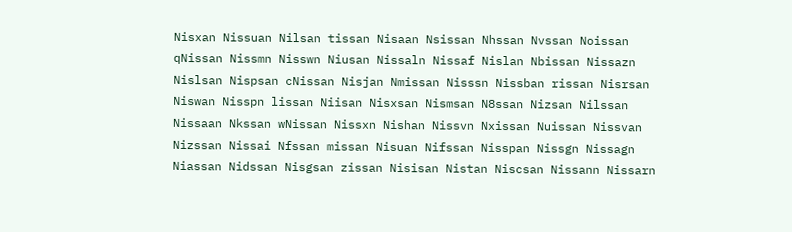Nisxan Nissuan Nilsan tissan Nisaan Nsissan Nhssan Nvssan Noissan qNissan Nissmn Nisswn Niusan Nissaln Nissaf Nislan Nbissan Nissazn Nislsan Nispsan cNissan Nisjan Nmissan Nisssn Nissban rissan Nisrsan Niswan Nisspn lissan Niisan Nisxsan Nismsan N8ssan Nizsan Nilssan Nissaan Nkssan wNissan Nissxn Nishan Nissvn Nxissan Nuissan Nissvan Nizssan Nissai Nfssan missan Nisuan Nifssan Nisspan Nissgn Nissagn Niassan Nidssan Nisgsan zissan Nisisan Nistan Niscsan Nissann Nissarn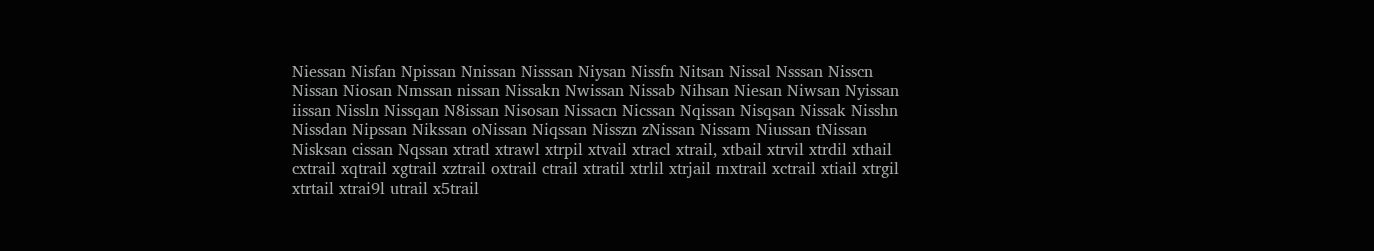Niessan Nisfan Npissan Nnissan Nisssan Niysan Nissfn Nitsan Nissal Nsssan Nisscn Nissan Niosan Nmssan nissan Nissakn Nwissan Nissab Nihsan Niesan Niwsan Nyissan iissan Nissln Nissqan N8issan Nisosan Nissacn Nicssan Nqissan Nisqsan Nissak Nisshn Nissdan Nipssan Nikssan oNissan Niqssan Nisszn zNissan Nissam Niussan tNissan Nisksan cissan Nqssan xtratl xtrawl xtrpil xtvail xtracl xtrail, xtbail xtrvil xtrdil xthail cxtrail xqtrail xgtrail xztrail oxtrail ctrail xtratil xtrlil xtrjail mxtrail xctrail xtiail xtrgil xtrtail xtrai9l utrail x5trail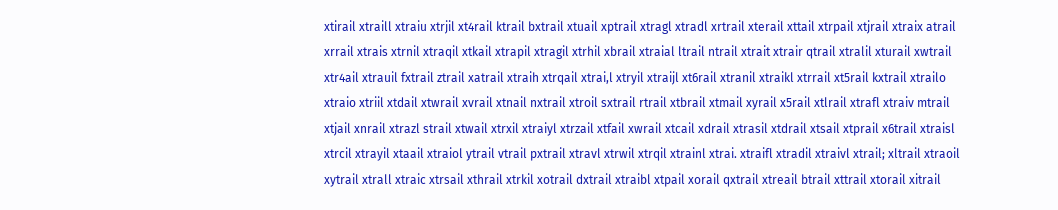xtirail xtraill xtraiu xtrjil xt4rail ktrail bxtrail xtuail xptrail xtragl xtradl xrtrail xterail xttail xtrpail xtjrail xtraix atrail xrrail xtrais xtrnil xtraqil xtkail xtrapil xtragil xtrhil xbrail xtraial ltrail ntrail xtrait xtrair qtrail xtralil xturail xwtrail xtr4ail xtrauil fxtrail ztrail xatrail xtraih xtrqail xtrai,l xtryil xtraijl xt6rail xtranil xtraikl xtrrail xt5rail kxtrail xtrailo xtraio xtriil xtdail xtwrail xvrail xtnail nxtrail xtroil sxtrail rtrail xtbrail xtmail xyrail x5rail xtlrail xtrafl xtraiv mtrail xtjail xnrail xtrazl strail xtwail xtrxil xtraiyl xtrzail xtfail xwrail xtcail xdrail xtrasil xtdrail xtsail xtprail x6trail xtraisl xtrcil xtrayil xtaail xtraiol ytrail vtrail pxtrail xtravl xtrwil xtrqil xtrainl xtrai. xtraifl xtradil xtraivl xtrail; xltrail xtraoil xytrail xtrall xtraic xtrsail xthrail xtrkil xotrail dxtrail xtraibl xtpail xorail qxtrail xtreail btrail xttrail xtorail xitrail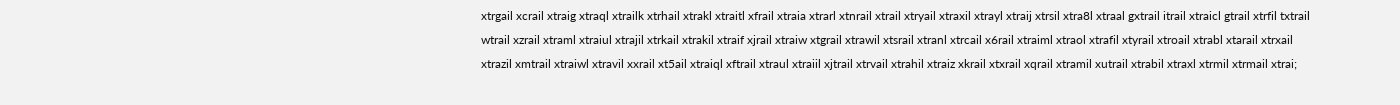xtrgail xcrail xtraig xtraql xtrailk xtrhail xtrakl xtraitl xfrail xtraia xtrarl xtnrail xtrail xtryail xtraxil xtrayl xtraij xtrsil xtra8l xtraal gxtrail itrail xtraicl gtrail xtrfil txtrail wtrail xzrail xtraml xtraiul xtrajil xtrkail xtrakil xtraif xjrail xtraiw xtgrail xtrawil xtsrail xtranl xtrcail x6rail xtraiml xtraol xtrafil xtyrail xtroail xtrabl xtarail xtrxail xtrazil xmtrail xtraiwl xtravil xxrail xt5ail xtraiql xftrail xtraul xtraiil xjtrail xtrvail xtrahil xtraiz xkrail xtxrail xqrail xtramil xutrail xtrabil xtraxl xtrmil xtrmail xtrai;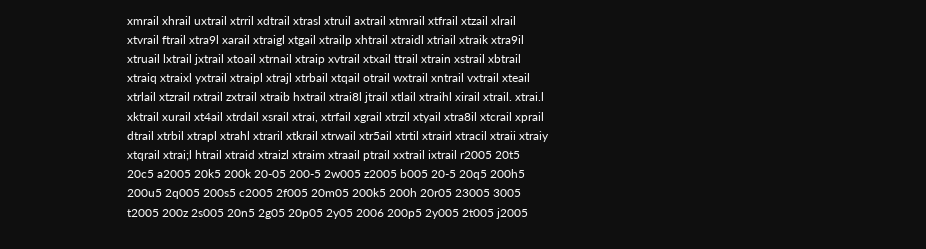xmrail xhrail uxtrail xtrril xdtrail xtrasl xtruil axtrail xtmrail xtfrail xtzail xlrail xtvrail ftrail xtra9l xarail xtraigl xtgail xtrailp xhtrail xtraidl xtriail xtraik xtra9il xtruail lxtrail jxtrail xtoail xtrnail xtraip xvtrail xtxail ttrail xtrain xstrail xbtrail xtraiq xtraixl yxtrail xtraipl xtrajl xtrbail xtqail otrail wxtrail xntrail vxtrail xteail xtrlail xtzrail rxtrail zxtrail xtraib hxtrail xtrai8l jtrail xtlail xtraihl xirail xtrail. xtrai.l xktrail xurail xt4ail xtrdail xsrail xtrai, xtrfail xgrail xtrzil xtyail xtra8il xtcrail xprail dtrail xtrbil xtrapl xtrahl xtraril xtkrail xtrwail xtr5ail xtrtil xtrairl xtracil xtraii xtraiy xtqrail xtrai;l htrail xtraid xtraizl xtraim xtraail ptrail xxtrail ixtrail r2005 20t5 20c5 a2005 20k5 200k 20-05 200-5 2w005 z2005 b005 20-5 20q5 200h5 200u5 2q005 200s5 c2005 2f005 20m05 200k5 200h 20r05 23005 3005 t2005 200z 2s005 20n5 2g05 20p05 2y05 2006 200p5 2y005 2t005 j2005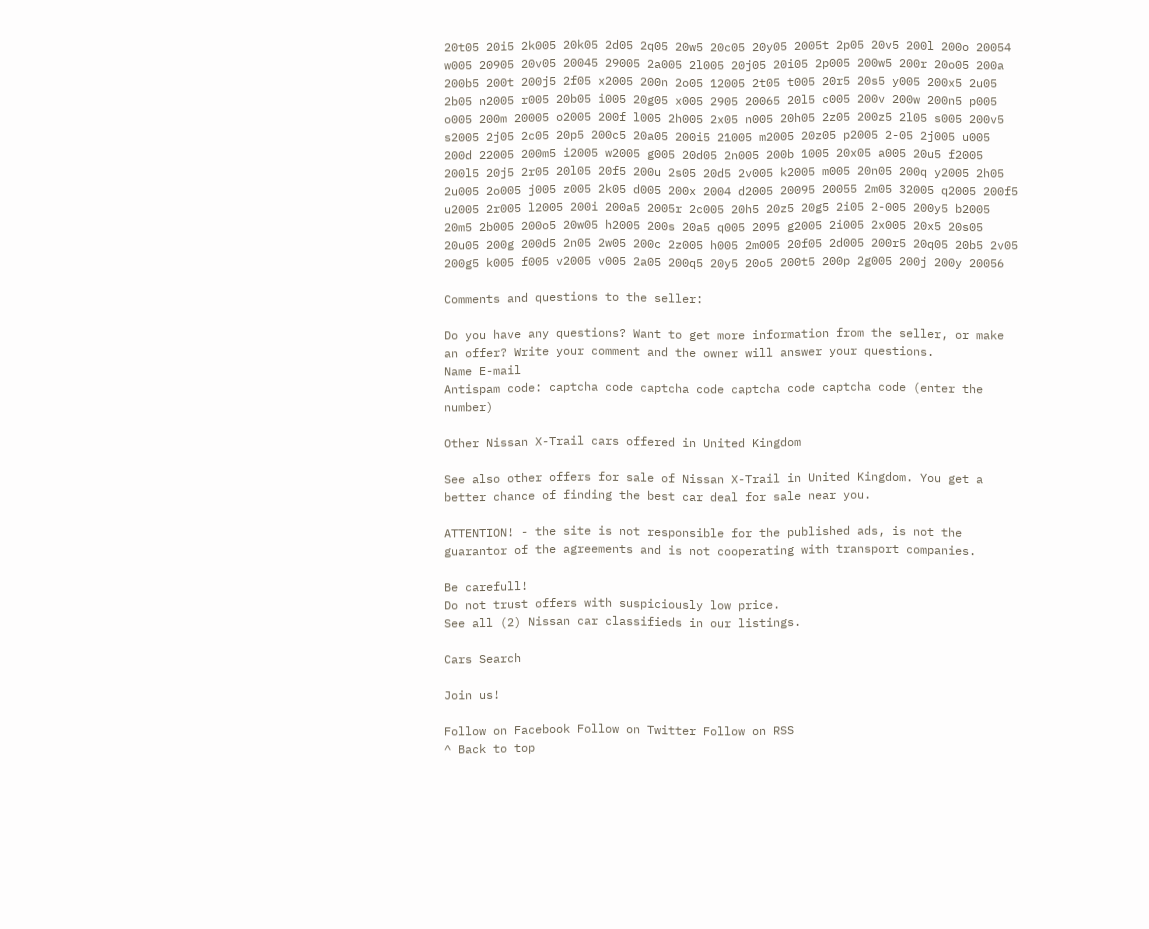20t05 20i5 2k005 20k05 2d05 2q05 20w5 20c05 20y05 2005t 2p05 20v5 200l 200o 20054 w005 20905 20v05 20045 29005 2a005 2l005 20j05 20i05 2p005 200w5 200r 20o05 200a 200b5 200t 200j5 2f05 x2005 200n 2o05 12005 2t05 t005 20r5 20s5 y005 200x5 2u05 2b05 n2005 r005 20b05 i005 20g05 x005 2905 20065 20l5 c005 200v 200w 200n5 p005 o005 200m 20005 o2005 200f l005 2h005 2x05 n005 20h05 2z05 200z5 2l05 s005 200v5 s2005 2j05 2c05 20p5 200c5 20a05 200i5 21005 m2005 20z05 p2005 2-05 2j005 u005 200d 22005 200m5 i2005 w2005 g005 20d05 2n005 200b 1005 20x05 a005 20u5 f2005 200l5 20j5 2r05 20l05 20f5 200u 2s05 20d5 2v005 k2005 m005 20n05 200q y2005 2h05 2u005 2o005 j005 z005 2k05 d005 200x 2004 d2005 20095 20055 2m05 32005 q2005 200f5 u2005 2r005 l2005 200i 200a5 2005r 2c005 20h5 20z5 20g5 2i05 2-005 200y5 b2005 20m5 2b005 200o5 20w05 h2005 200s 20a5 q005 2095 g2005 2i005 2x005 20x5 20s05 20u05 200g 200d5 2n05 2w05 200c 2z005 h005 2m005 20f05 2d005 200r5 20q05 20b5 2v05 200g5 k005 f005 v2005 v005 2a05 200q5 20y5 20o5 200t5 200p 2g005 200j 200y 20056

Comments and questions to the seller:

Do you have any questions? Want to get more information from the seller, or make an offer? Write your comment and the owner will answer your questions.
Name E-mail
Antispam code: captcha code captcha code captcha code captcha code (enter the number)

Other Nissan X-Trail cars offered in United Kingdom

See also other offers for sale of Nissan X-Trail in United Kingdom. You get a better chance of finding the best car deal for sale near you.

ATTENTION! - the site is not responsible for the published ads, is not the guarantor of the agreements and is not cooperating with transport companies.

Be carefull!
Do not trust offers with suspiciously low price.
See all (2) Nissan car classifieds in our listings.

Cars Search

Join us!

Follow on Facebook Follow on Twitter Follow on RSS
^ Back to top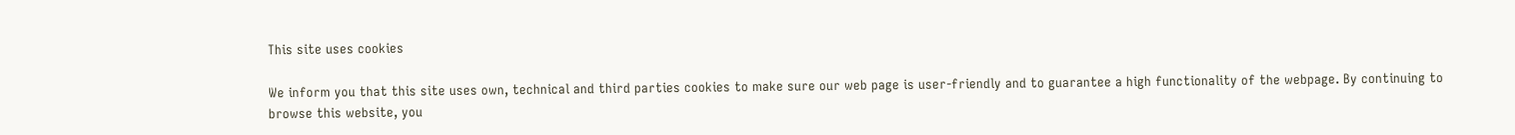This site uses cookies

We inform you that this site uses own, technical and third parties cookies to make sure our web page is user-friendly and to guarantee a high functionality of the webpage. By continuing to browse this website, you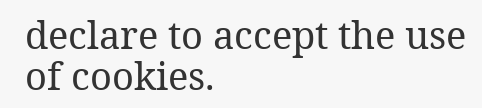declare to accept the use of cookies.